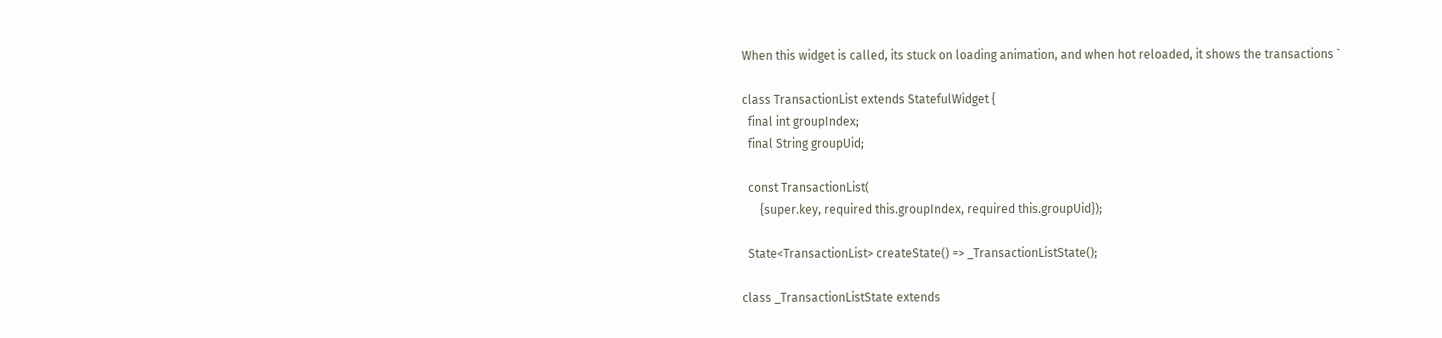When this widget is called, its stuck on loading animation, and when hot reloaded, it shows the transactions `

class TransactionList extends StatefulWidget {
  final int groupIndex;
  final String groupUid;

  const TransactionList(
      {super.key, required this.groupIndex, required this.groupUid});

  State<TransactionList> createState() => _TransactionListState();

class _TransactionListState extends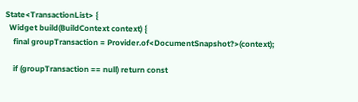State<TransactionList> {
  Widget build(BuildContext context) {
    final groupTransaction = Provider.of<DocumentSnapshot?>(context);

    if (groupTransaction == null) return const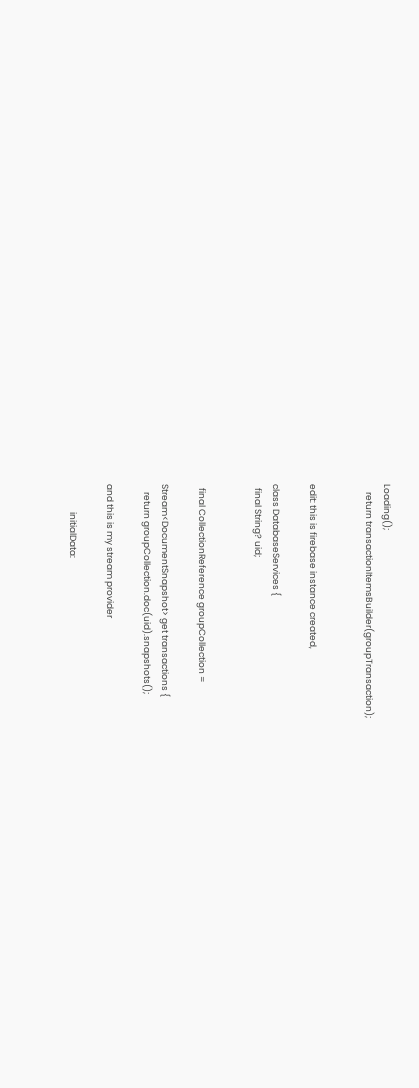Loading();
    return transactionItemsBuilder(groupTransaction);


edit: this is firebase instance created,

class DatabaseServices {
  final String? uid;


  final CollectionReference groupCollection =

Stream<DocumentSnapshot> get transactions {
    return groupCollection.doc(uid).snapshots();

and this is my stream provider

              initialData: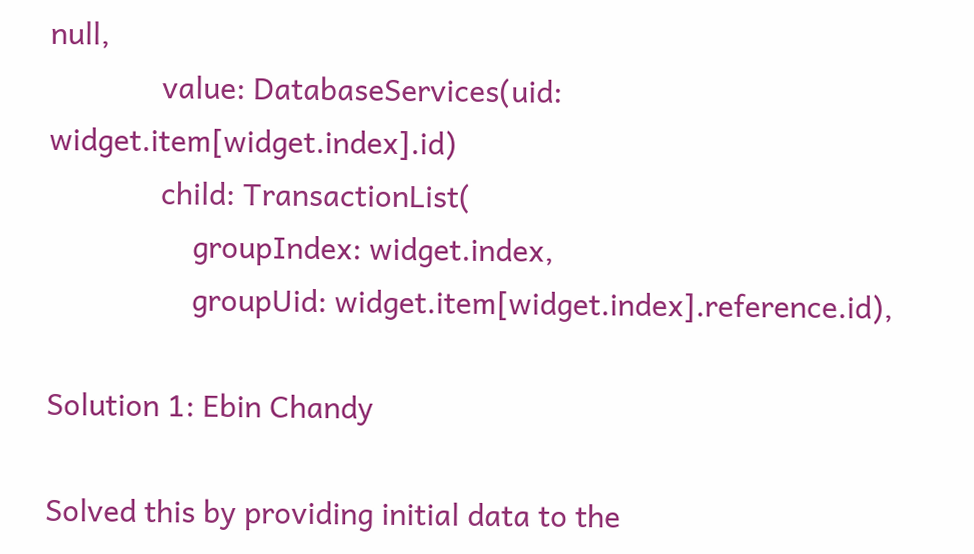null,
              value: DatabaseServices(uid: widget.item[widget.index].id)
              child: TransactionList(
                  groupIndex: widget.index,
                  groupUid: widget.item[widget.index].reference.id),

Solution 1: Ebin Chandy

Solved this by providing initial data to the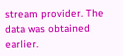stream provider. The data was obtained earlier.